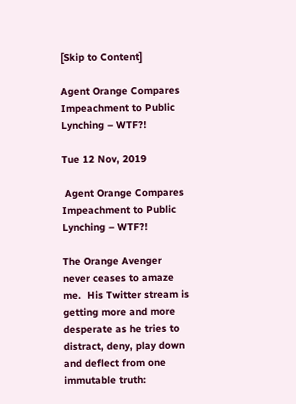[Skip to Content]

Agent Orange Compares Impeachment to Public Lynching – WTF?!

Tue 12 Nov, 2019

 Agent Orange Compares Impeachment to Public Lynching – WTF?!

The Orange Avenger never ceases to amaze me.  His Twitter stream is getting more and more desperate as he tries to distract, deny, play down and deflect from one immutable truth: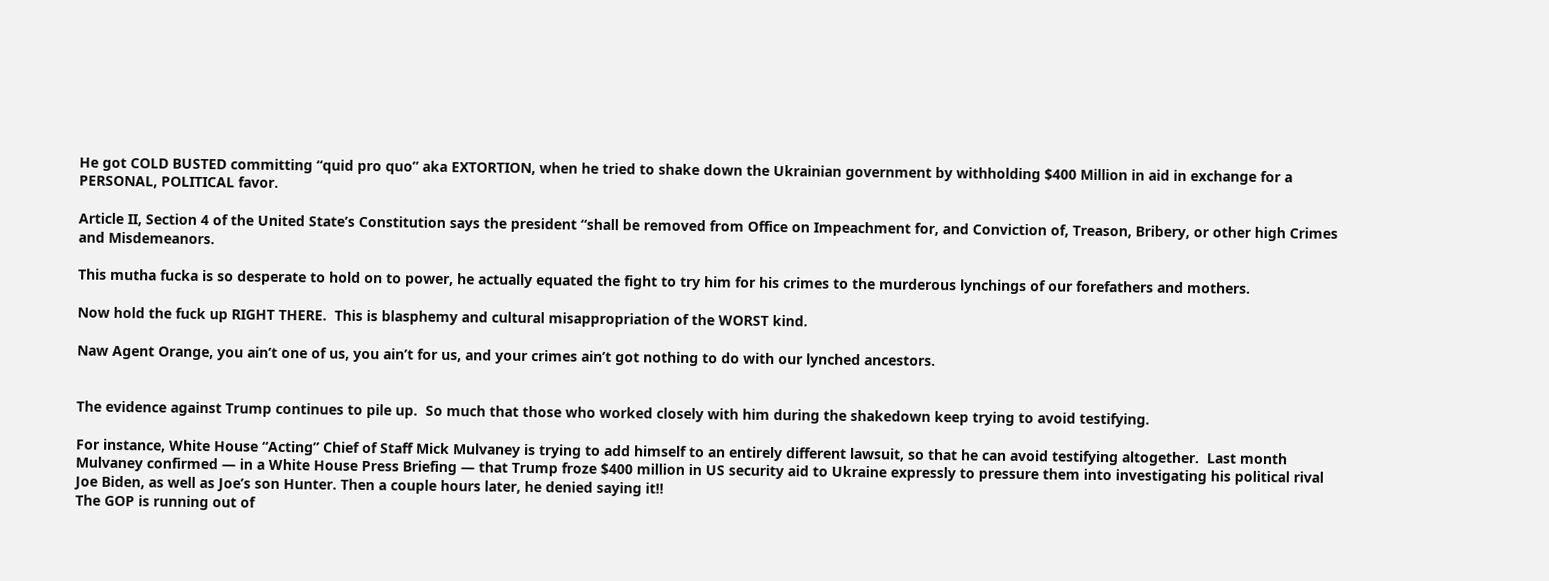He got COLD BUSTED committing “quid pro quo” aka EXTORTION, when he tried to shake down the Ukrainian government by withholding $400 Million in aid in exchange for a PERSONAL, POLITICAL favor.

Article II, Section 4 of the United State’s Constitution says the president “shall be removed from Office on Impeachment for, and Conviction of, Treason, Bribery, or other high Crimes and Misdemeanors.

This mutha fucka is so desperate to hold on to power, he actually equated the fight to try him for his crimes to the murderous lynchings of our forefathers and mothers.

Now hold the fuck up RIGHT THERE.  This is blasphemy and cultural misappropriation of the WORST kind.

Naw Agent Orange, you ain’t one of us, you ain’t for us, and your crimes ain’t got nothing to do with our lynched ancestors.


The evidence against Trump continues to pile up.  So much that those who worked closely with him during the shakedown keep trying to avoid testifying.

For instance, White House “Acting” Chief of Staff Mick Mulvaney is trying to add himself to an entirely different lawsuit, so that he can avoid testifying altogether.  Last month Mulvaney confirmed — in a White House Press Briefing — that Trump froze $400 million in US security aid to Ukraine expressly to pressure them into investigating his political rival Joe Biden, as well as Joe’s son Hunter. Then a couple hours later, he denied saying it!!
The GOP is running out of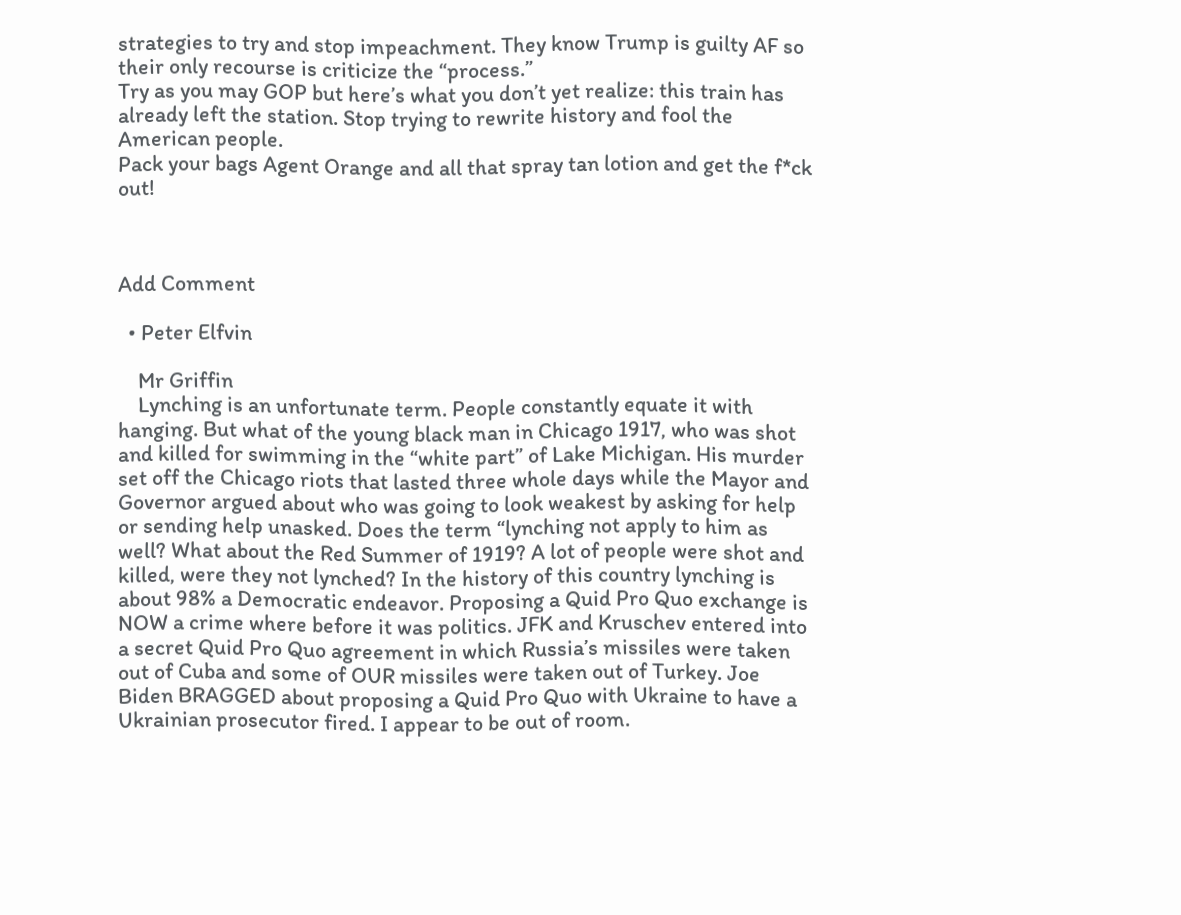strategies to try and stop impeachment. They know Trump is guilty AF so their only recourse is criticize the “process.”
Try as you may GOP but here’s what you don’t yet realize: this train has already left the station. Stop trying to rewrite history and fool the American people.
Pack your bags Agent Orange and all that spray tan lotion and get the f*ck out!



Add Comment

  • Peter Elfvin

    Mr Griffin
    Lynching is an unfortunate term. People constantly equate it with hanging. But what of the young black man in Chicago 1917, who was shot and killed for swimming in the “white part” of Lake Michigan. His murder set off the Chicago riots that lasted three whole days while the Mayor and Governor argued about who was going to look weakest by asking for help or sending help unasked. Does the term “lynching not apply to him as well? What about the Red Summer of 1919? A lot of people were shot and killed, were they not lynched? In the history of this country lynching is about 98% a Democratic endeavor. Proposing a Quid Pro Quo exchange is NOW a crime where before it was politics. JFK and Kruschev entered into a secret Quid Pro Quo agreement in which Russia’s missiles were taken out of Cuba and some of OUR missiles were taken out of Turkey. Joe Biden BRAGGED about proposing a Quid Pro Quo with Ukraine to have a Ukrainian prosecutor fired. I appear to be out of room.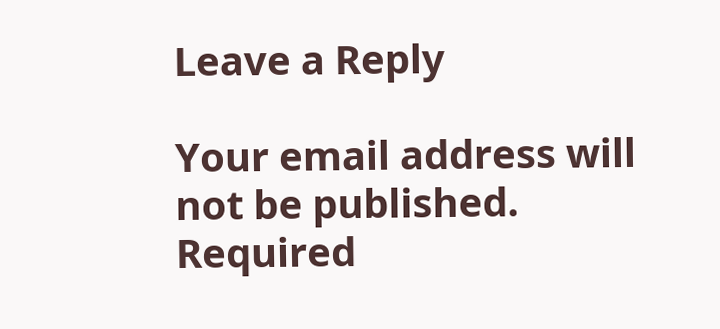Leave a Reply

Your email address will not be published. Required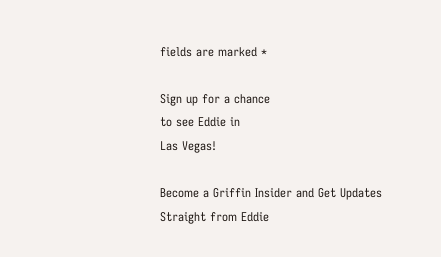fields are marked *

Sign up for a chance
to see Eddie in
Las Vegas!

Become a Griffin Insider and Get Updates Straight from Eddie